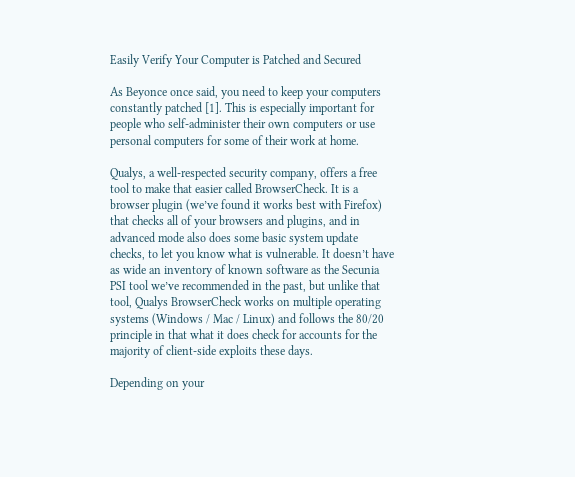Easily Verify Your Computer is Patched and Secured

As Beyonce once said, you need to keep your computers constantly patched [1]. This is especially important for people who self-administer their own computers or use personal computers for some of their work at home.

Qualys, a well-respected security company, offers a free tool to make that easier called BrowserCheck. It is a browser plugin (we’ve found it works best with Firefox) that checks all of your browsers and plugins, and in advanced mode also does some basic system update checks, to let you know what is vulnerable. It doesn’t have as wide an inventory of known software as the Secunia PSI tool we’ve recommended in the past, but unlike that tool, Qualys BrowserCheck works on multiple operating systems (Windows / Mac / Linux) and follows the 80/20 principle in that what it does check for accounts for the majority of client-side exploits these days.

Depending on your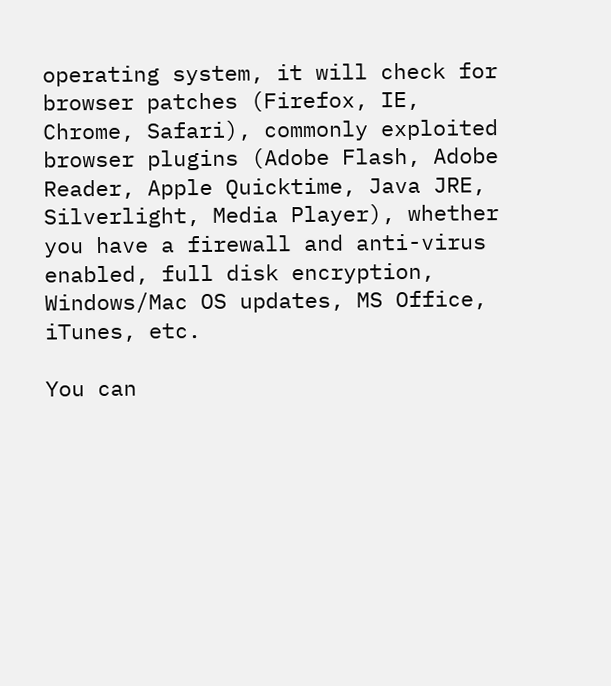operating system, it will check for browser patches (Firefox, IE, Chrome, Safari), commonly exploited browser plugins (Adobe Flash, Adobe Reader, Apple Quicktime, Java JRE, Silverlight, Media Player), whether you have a firewall and anti-virus enabled, full disk encryption, Windows/Mac OS updates, MS Office, iTunes, etc.

You can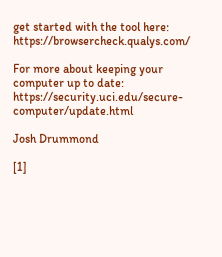get started with the tool here: https://browsercheck.qualys.com/

For more about keeping your computer up to date: https://security.uci.edu/secure-computer/update.html

Josh Drummond

[1]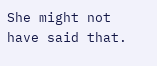She might not have said that.